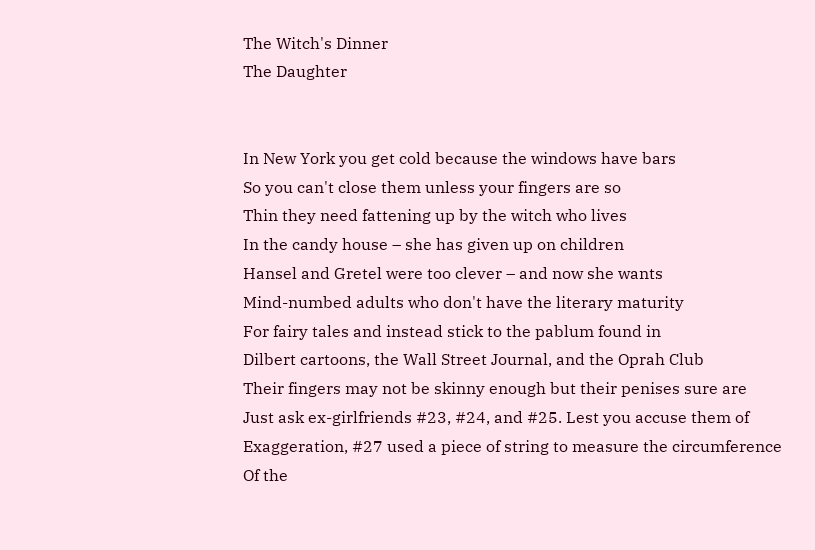The Witch's Dinner
The Daughter


In New York you get cold because the windows have bars
So you can't close them unless your fingers are so
Thin they need fattening up by the witch who lives
In the candy house – she has given up on children
Hansel and Gretel were too clever – and now she wants
Mind-numbed adults who don't have the literary maturity
For fairy tales and instead stick to the pablum found in
Dilbert cartoons, the Wall Street Journal, and the Oprah Club
Their fingers may not be skinny enough but their penises sure are
Just ask ex-girlfriends #23, #24, and #25. Lest you accuse them of
Exaggeration, #27 used a piece of string to measure the circumference
Of the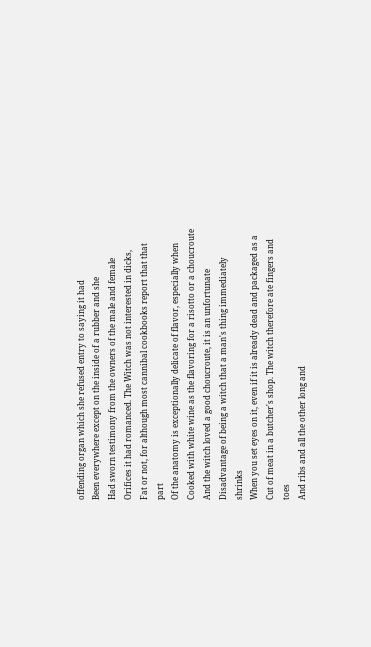offending organ which she refused entry to saying it had
Been everywhere except on the inside of a rubber and she
Had sworn testimony from the owners of the male and female
Orifices it had romanced. The Witch was not interested in dicks,
Fat or not, for although most cannibal cookbooks report that that part
Of the anatomy is exceptionally delicate of flavor, especially when
Cooked with white wine as the flavoring for a risotto or a choucroute
And the witch loved a good choucroute, it is an unfortunate
Disadvantage of being a witch that a man's thing immediately shrinks
When you set eyes on it, even if it is already dead and packaged as a
Cut of meat in a butcher's shop. The witch therefore ate fingers and toes
And ribs and all the other long and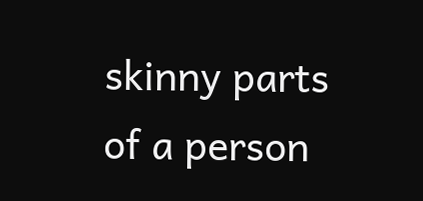skinny parts of a person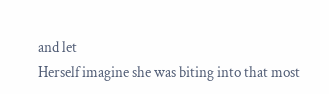and let
Herself imagine she was biting into that most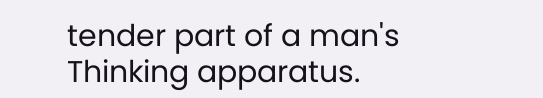tender part of a man's
Thinking apparatus.